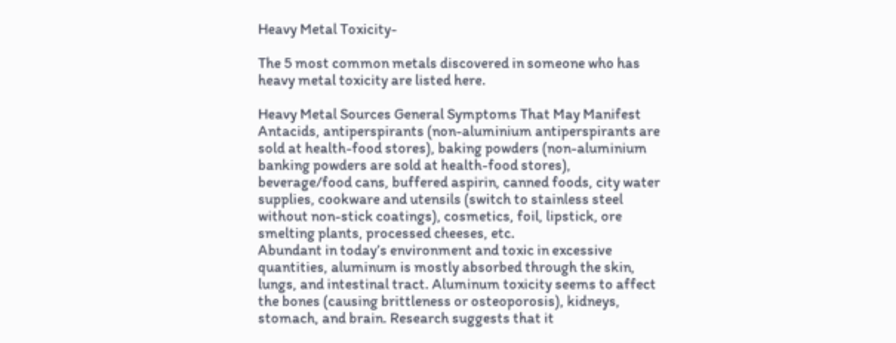Heavy Metal Toxicity-

The 5 most common metals discovered in someone who has heavy metal toxicity are listed here.

Heavy Metal Sources General Symptoms That May Manifest
Antacids, antiperspirants (non-aluminium antiperspirants are sold at health-food stores), baking powders (non-aluminium banking powders are sold at health-food stores), beverage/food cans, buffered aspirin, canned foods, city water supplies, cookware and utensils (switch to stainless steel without non-stick coatings), cosmetics, foil, lipstick, ore smelting plants, processed cheeses, etc.
Abundant in today’s environment and toxic in excessive quantities, aluminum is mostly absorbed through the skin, lungs, and intestinal tract. Aluminum toxicity seems to affect the bones (causing brittleness or osteoporosis), kidneys, stomach, and brain. Research suggests that it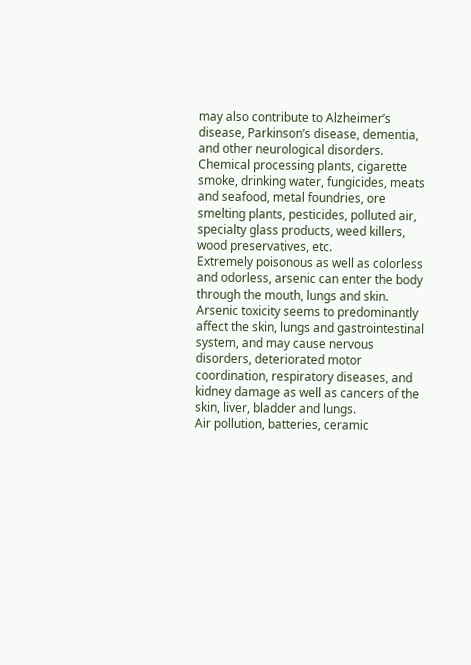may also contribute to Alzheimer’s disease, Parkinson’s disease, dementia, and other neurological disorders.
Chemical processing plants, cigarette smoke, drinking water, fungicides, meats and seafood, metal foundries, ore smelting plants, pesticides, polluted air, specialty glass products, weed killers, wood preservatives, etc.
Extremely poisonous as well as colorless and odorless, arsenic can enter the body through the mouth, lungs and skin. Arsenic toxicity seems to predominantly affect the skin, lungs and gastrointestinal system, and may cause nervous disorders, deteriorated motor coordination, respiratory diseases, and kidney damage as well as cancers of the skin, liver, bladder and lungs.
Air pollution, batteries, ceramic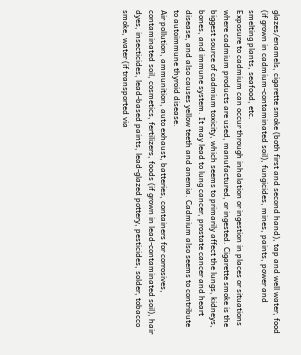glazes/enamels, cigarette smoke (both first and second hand), tap and well water, food (if grown in cadmium-contaminated soil), fungicides, mines, paints, power and smelting plants, seafood, etc.
Exposure to cadmium can occur through inhalation or ingestion in places or situations where cadmium products are used, manufactured, or ingested. Cigarette smoke is the biggest source of cadmium toxicity, which seems to primarily affect the lungs, kidneys, bones, and immune system. It may lead to lung cancer, prostate cancer and heart disease, and also causes yellow teeth and anemia. Cadmium also seems to contribute to autoimmune thyroid disease.
Air pollution, ammunition, auto exhaust, batteries, containers for corrosives, contaminated soil, cosmetics, fertilizers, foods (if grown in lead-contaminated soil), hair dyes, insecticides, lead-based paints, lead-glazed pottery, pesticides, solder, tobacco smoke, water (if transported via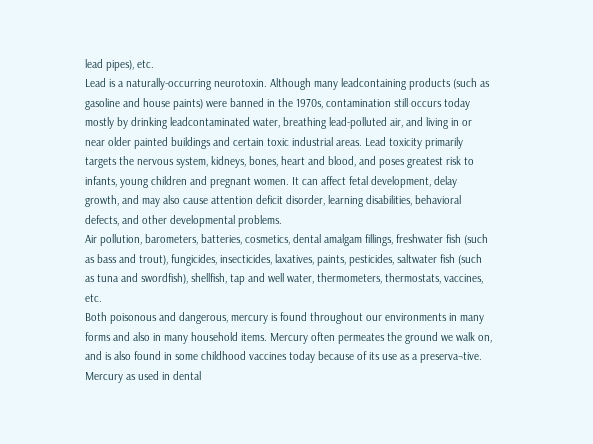lead pipes), etc.
Lead is a naturally-occurring neurotoxin. Although many leadcontaining products (such as gasoline and house paints) were banned in the 1970s, contamination still occurs today mostly by drinking leadcontaminated water, breathing lead-polluted air, and living in or near older painted buildings and certain toxic industrial areas. Lead toxicity primarily targets the nervous system, kidneys, bones, heart and blood, and poses greatest risk to infants, young children and pregnant women. It can affect fetal development, delay growth, and may also cause attention deficit disorder, learning disabilities, behavioral defects, and other developmental problems.
Air pollution, barometers, batteries, cosmetics, dental amalgam fillings, freshwater fish (such as bass and trout), fungicides, insecticides, laxatives, paints, pesticides, saltwater fish (such as tuna and swordfish), shellfish, tap and well water, thermometers, thermostats, vaccines, etc.
Both poisonous and dangerous, mercury is found throughout our environments in many forms and also in many household items. Mercury often permeates the ground we walk on, and is also found in some childhood vaccines today because of its use as a preserva¬tive. Mercury as used in dental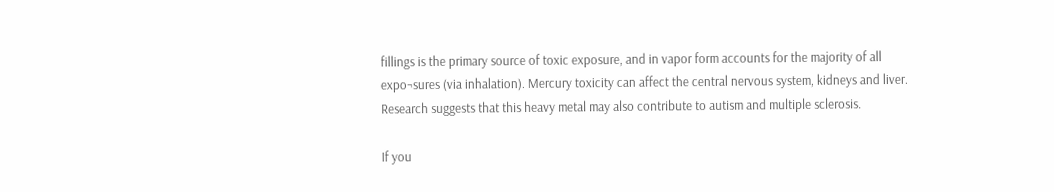fillings is the primary source of toxic exposure, and in vapor form accounts for the majority of all expo¬sures (via inhalation). Mercury toxicity can affect the central nervous system, kidneys and liver. Research suggests that this heavy metal may also contribute to autism and multiple sclerosis.

If you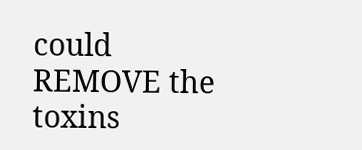could REMOVE the toxins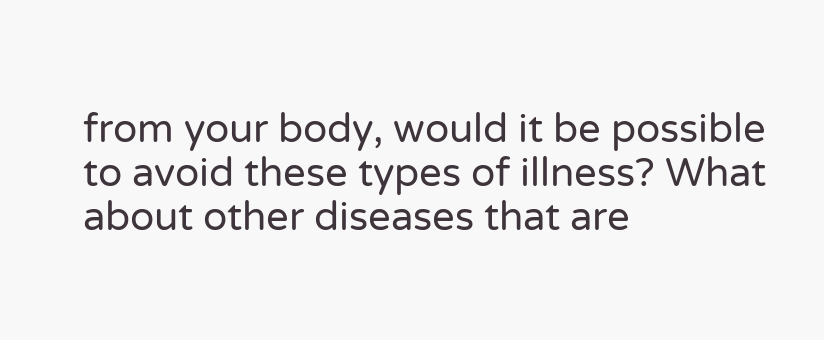from your body, would it be possible to avoid these types of illness? What about other diseases that are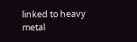linked to heavy metal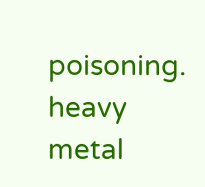poisoning. heavy metal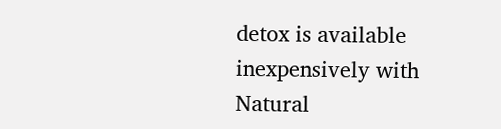detox is available inexpensively with Natural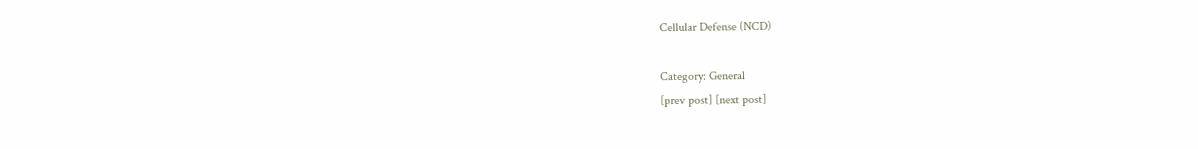Cellular Defense (NCD)

Category: General
[prev post] [next post]